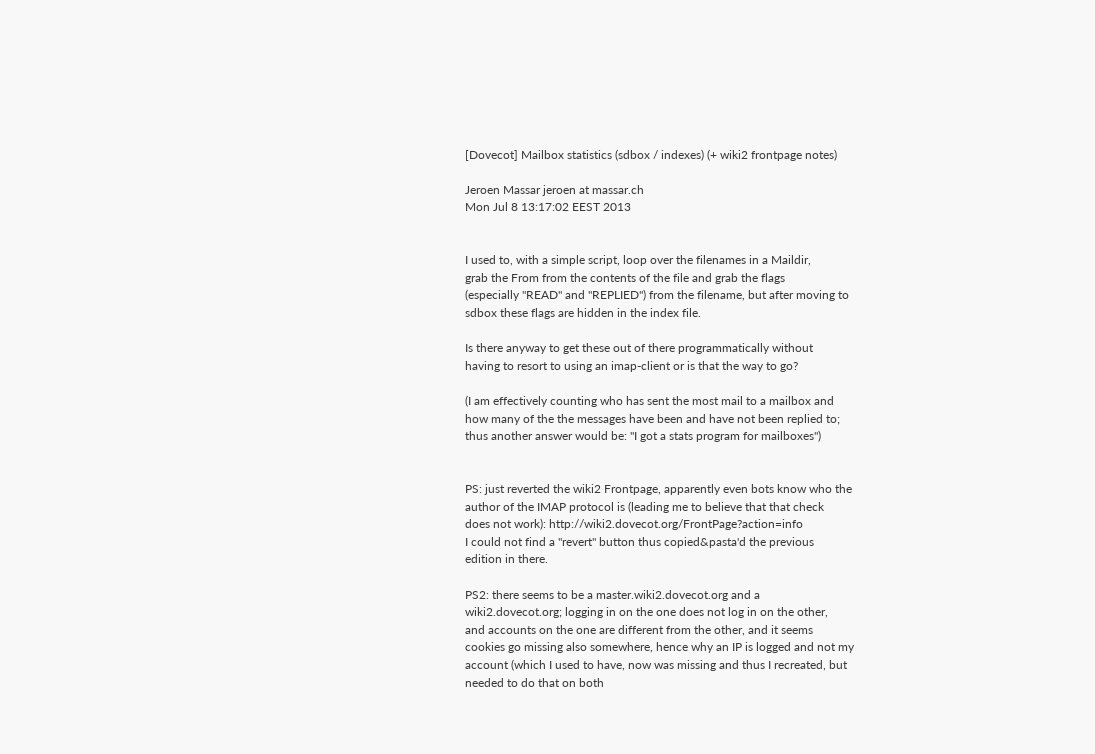[Dovecot] Mailbox statistics (sdbox / indexes) (+ wiki2 frontpage notes)

Jeroen Massar jeroen at massar.ch
Mon Jul 8 13:17:02 EEST 2013


I used to, with a simple script, loop over the filenames in a Maildir,
grab the From from the contents of the file and grab the flags
(especially "READ" and "REPLIED") from the filename, but after moving to
sdbox these flags are hidden in the index file.

Is there anyway to get these out of there programmatically without
having to resort to using an imap-client or is that the way to go?

(I am effectively counting who has sent the most mail to a mailbox and
how many of the the messages have been and have not been replied to;
thus another answer would be: "I got a stats program for mailboxes")


PS: just reverted the wiki2 Frontpage, apparently even bots know who the
author of the IMAP protocol is (leading me to believe that that check
does not work): http://wiki2.dovecot.org/FrontPage?action=info
I could not find a "revert" button thus copied&pasta'd the previous
edition in there.

PS2: there seems to be a master.wiki2.dovecot.org and a
wiki2.dovecot.org; logging in on the one does not log in on the other,
and accounts on the one are different from the other, and it seems
cookies go missing also somewhere, hence why an IP is logged and not my
account (which I used to have, now was missing and thus I recreated, but
needed to do that on both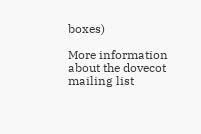boxes)

More information about the dovecot mailing list